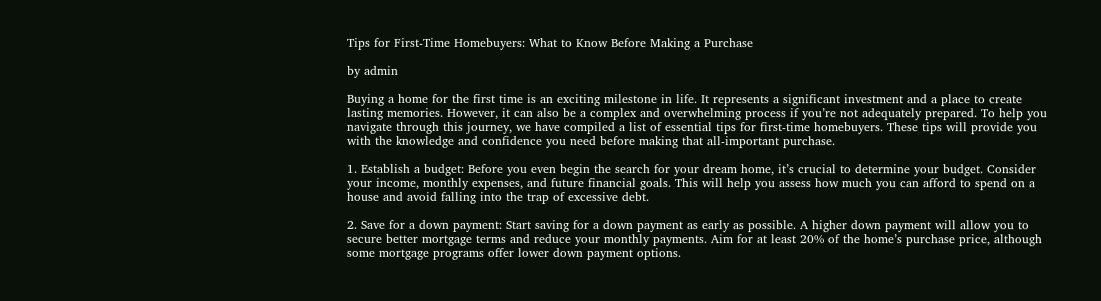Tips for First-Time Homebuyers: What to Know Before Making a Purchase

by admin

Buying a home for the first time is an exciting milestone in life. It represents a significant investment and a place to create lasting memories. However, it can also be a complex and overwhelming process if you’re not adequately prepared. To help you navigate through this journey, we have compiled a list of essential tips for first-time homebuyers. These tips will provide you with the knowledge and confidence you need before making that all-important purchase.

1. Establish a budget: Before you even begin the search for your dream home, it’s crucial to determine your budget. Consider your income, monthly expenses, and future financial goals. This will help you assess how much you can afford to spend on a house and avoid falling into the trap of excessive debt.

2. Save for a down payment: Start saving for a down payment as early as possible. A higher down payment will allow you to secure better mortgage terms and reduce your monthly payments. Aim for at least 20% of the home’s purchase price, although some mortgage programs offer lower down payment options.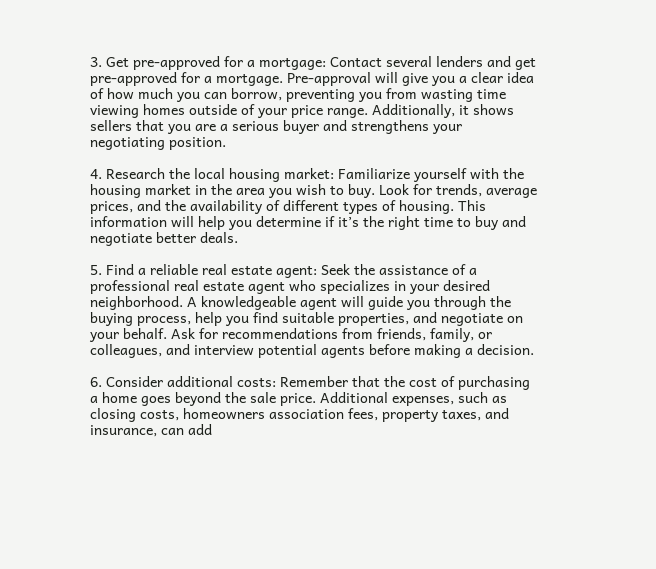3. Get pre-approved for a mortgage: Contact several lenders and get pre-approved for a mortgage. Pre-approval will give you a clear idea of how much you can borrow, preventing you from wasting time viewing homes outside of your price range. Additionally, it shows sellers that you are a serious buyer and strengthens your negotiating position.

4. Research the local housing market: Familiarize yourself with the housing market in the area you wish to buy. Look for trends, average prices, and the availability of different types of housing. This information will help you determine if it’s the right time to buy and negotiate better deals.

5. Find a reliable real estate agent: Seek the assistance of a professional real estate agent who specializes in your desired neighborhood. A knowledgeable agent will guide you through the buying process, help you find suitable properties, and negotiate on your behalf. Ask for recommendations from friends, family, or colleagues, and interview potential agents before making a decision.

6. Consider additional costs: Remember that the cost of purchasing a home goes beyond the sale price. Additional expenses, such as closing costs, homeowners association fees, property taxes, and insurance, can add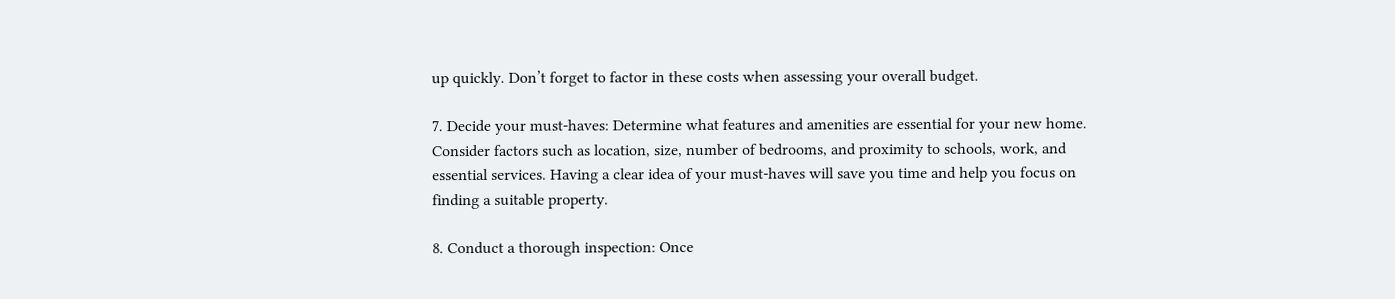up quickly. Don’t forget to factor in these costs when assessing your overall budget.

7. Decide your must-haves: Determine what features and amenities are essential for your new home. Consider factors such as location, size, number of bedrooms, and proximity to schools, work, and essential services. Having a clear idea of your must-haves will save you time and help you focus on finding a suitable property.

8. Conduct a thorough inspection: Once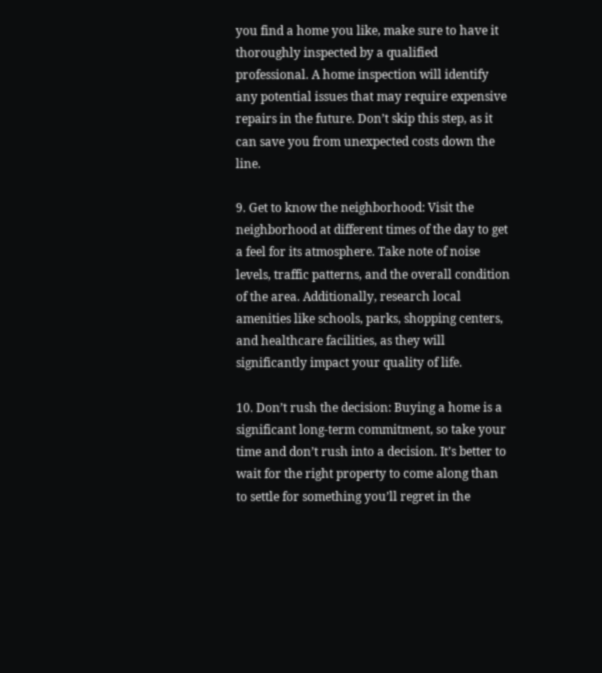you find a home you like, make sure to have it thoroughly inspected by a qualified professional. A home inspection will identify any potential issues that may require expensive repairs in the future. Don’t skip this step, as it can save you from unexpected costs down the line.

9. Get to know the neighborhood: Visit the neighborhood at different times of the day to get a feel for its atmosphere. Take note of noise levels, traffic patterns, and the overall condition of the area. Additionally, research local amenities like schools, parks, shopping centers, and healthcare facilities, as they will significantly impact your quality of life.

10. Don’t rush the decision: Buying a home is a significant long-term commitment, so take your time and don’t rush into a decision. It’s better to wait for the right property to come along than to settle for something you’ll regret in the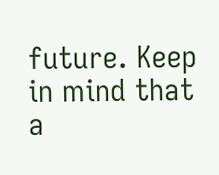future. Keep in mind that a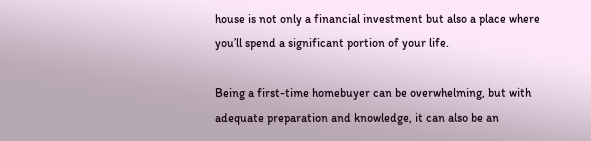house is not only a financial investment but also a place where you’ll spend a significant portion of your life.

Being a first-time homebuyer can be overwhelming, but with adequate preparation and knowledge, it can also be an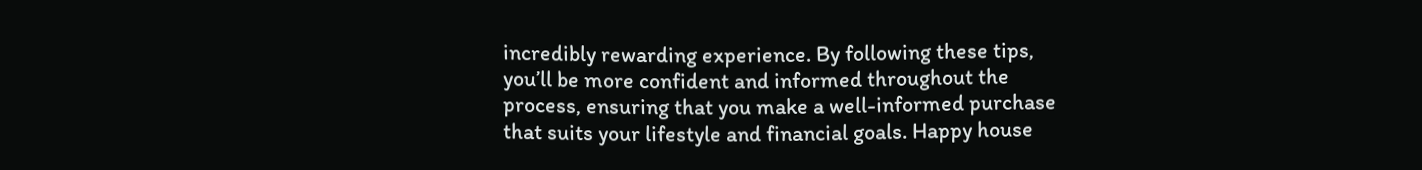incredibly rewarding experience. By following these tips, you’ll be more confident and informed throughout the process, ensuring that you make a well-informed purchase that suits your lifestyle and financial goals. Happy house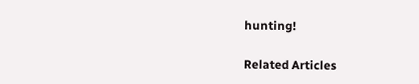hunting!

Related Articles